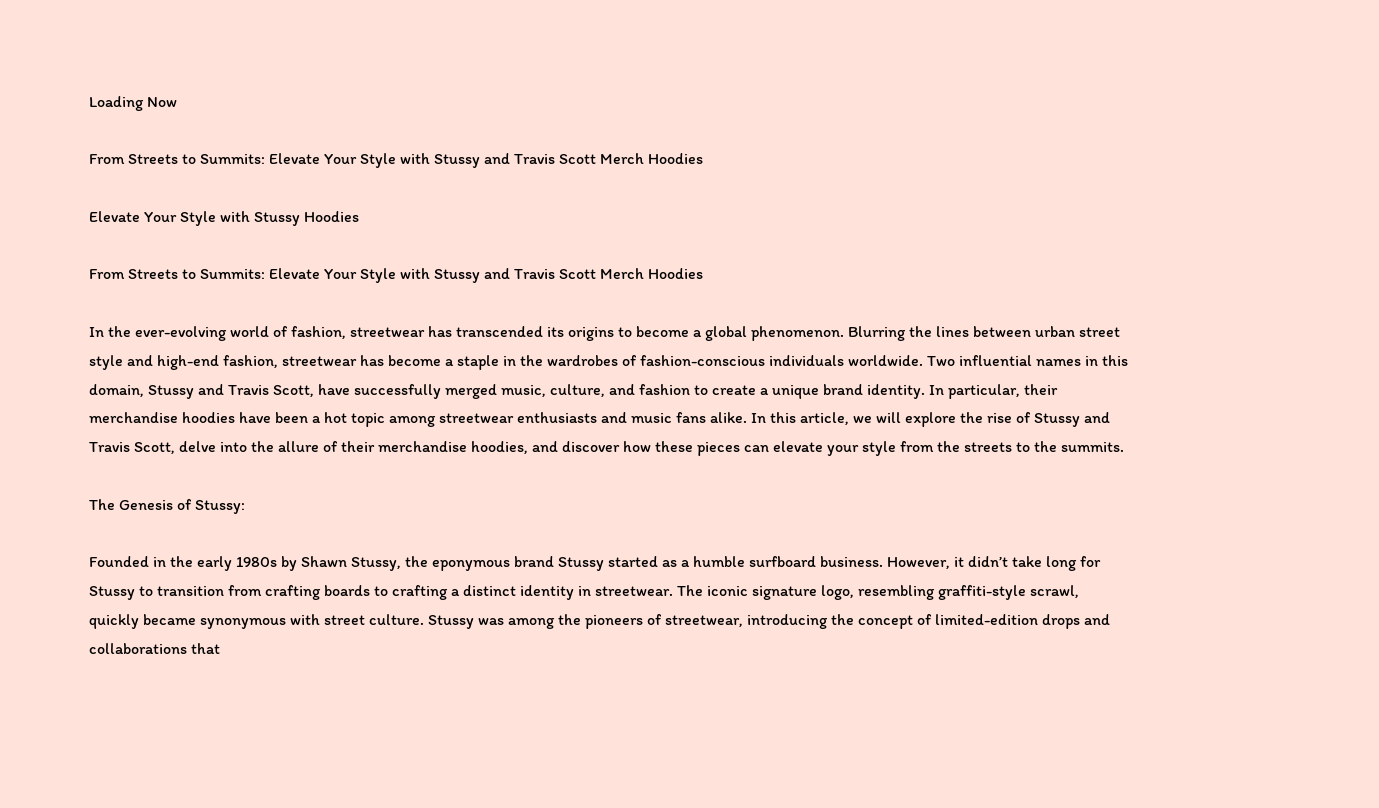Loading Now

From Streets to Summits: Elevate Your Style with Stussy and Travis Scott Merch Hoodies

Elevate Your Style with Stussy Hoodies

From Streets to Summits: Elevate Your Style with Stussy and Travis Scott Merch Hoodies

In the ever-evolving world of fashion, streetwear has transcended its origins to become a global phenomenon. Blurring the lines between urban street style and high-end fashion, streetwear has become a staple in the wardrobes of fashion-conscious individuals worldwide. Two influential names in this domain, Stussy and Travis Scott, have successfully merged music, culture, and fashion to create a unique brand identity. In particular, their merchandise hoodies have been a hot topic among streetwear enthusiasts and music fans alike. In this article, we will explore the rise of Stussy and Travis Scott, delve into the allure of their merchandise hoodies, and discover how these pieces can elevate your style from the streets to the summits.

The Genesis of Stussy:

Founded in the early 1980s by Shawn Stussy, the eponymous brand Stussy started as a humble surfboard business. However, it didn’t take long for Stussy to transition from crafting boards to crafting a distinct identity in streetwear. The iconic signature logo, resembling graffiti-style scrawl, quickly became synonymous with street culture. Stussy was among the pioneers of streetwear, introducing the concept of limited-edition drops and collaborations that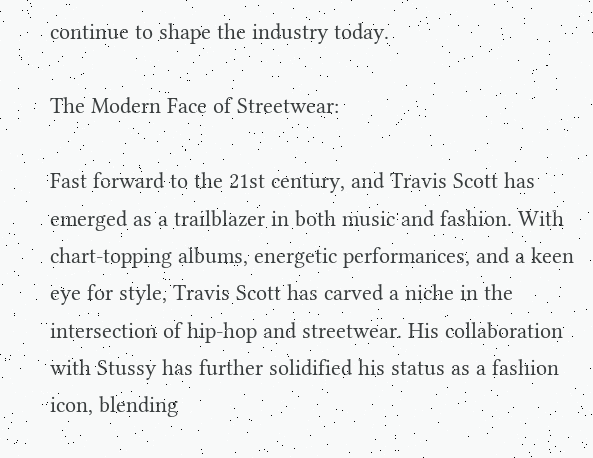continue to shape the industry today.

The Modern Face of Streetwear:

Fast forward to the 21st century, and Travis Scott has emerged as a trailblazer in both music and fashion. With chart-topping albums, energetic performances, and a keen eye for style, Travis Scott has carved a niche in the intersection of hip-hop and streetwear. His collaboration with Stussy has further solidified his status as a fashion icon, blending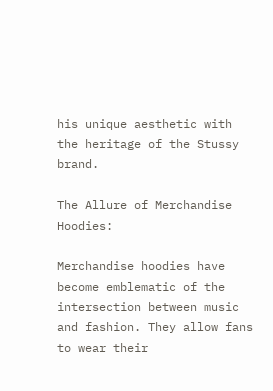his unique aesthetic with the heritage of the Stussy brand.

The Allure of Merchandise Hoodies:

Merchandise hoodies have become emblematic of the intersection between music and fashion. They allow fans to wear their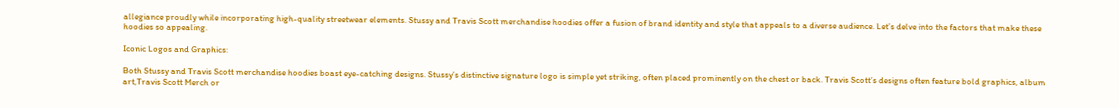allegiance proudly while incorporating high-quality streetwear elements. Stussy and Travis Scott merchandise hoodies offer a fusion of brand identity and style that appeals to a diverse audience. Let’s delve into the factors that make these hoodies so appealing.

Iconic Logos and Graphics:

Both Stussy and Travis Scott merchandise hoodies boast eye-catching designs. Stussy’s distinctive signature logo is simple yet striking, often placed prominently on the chest or back. Travis Scott’s designs often feature bold graphics, album art,Travis Scott Merch or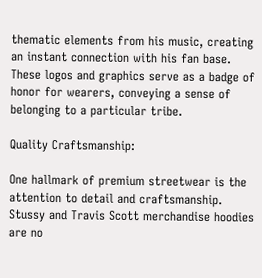thematic elements from his music, creating an instant connection with his fan base. These logos and graphics serve as a badge of honor for wearers, conveying a sense of belonging to a particular tribe.

Quality Craftsmanship:

One hallmark of premium streetwear is the attention to detail and craftsmanship. Stussy and Travis Scott merchandise hoodies are no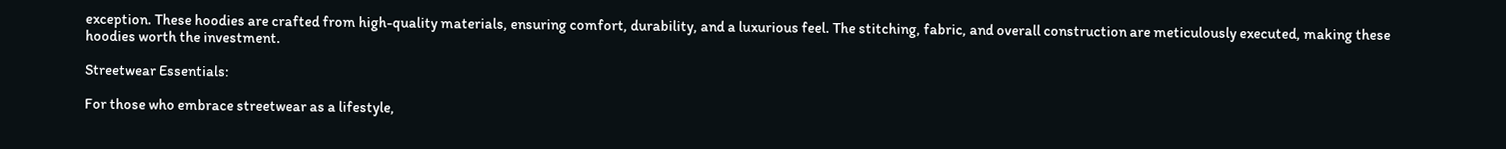exception. These hoodies are crafted from high-quality materials, ensuring comfort, durability, and a luxurious feel. The stitching, fabric, and overall construction are meticulously executed, making these hoodies worth the investment.

Streetwear Essentials:

For those who embrace streetwear as a lifestyle,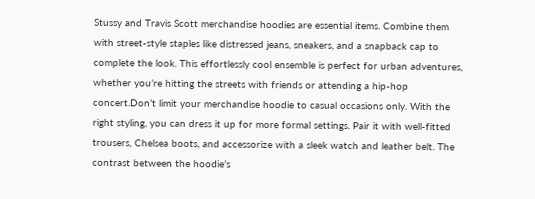Stussy and Travis Scott merchandise hoodies are essential items. Combine them with street-style staples like distressed jeans, sneakers, and a snapback cap to complete the look. This effortlessly cool ensemble is perfect for urban adventures, whether you’re hitting the streets with friends or attending a hip-hop concert.Don’t limit your merchandise hoodie to casual occasions only. With the right styling, you can dress it up for more formal settings. Pair it with well-fitted trousers, Chelsea boots, and accessorize with a sleek watch and leather belt. The contrast between the hoodie’s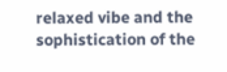relaxed vibe and the sophistication of the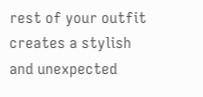rest of your outfit creates a stylish and unexpected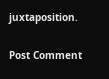juxtaposition.

Post Comment